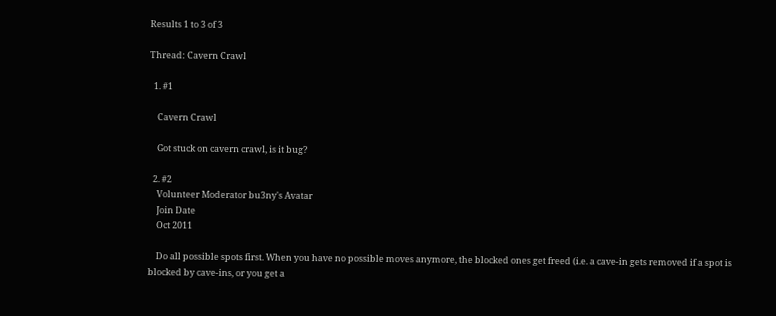Results 1 to 3 of 3

Thread: Cavern Crawl

  1. #1

    Cavern Crawl

    Got stuck on cavern crawl, is it bug?

  2. #2
    Volunteer Moderator bu3ny's Avatar
    Join Date
    Oct 2011

    Do all possible spots first. When you have no possible moves anymore, the blocked ones get freed (i.e. a cave-in gets removed if a spot is blocked by cave-ins, or you get a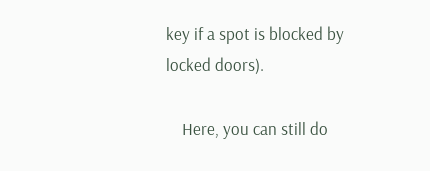key if a spot is blocked by locked doors).

    Here, you can still do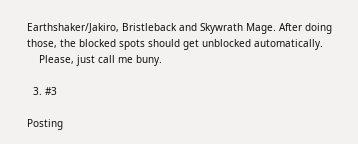Earthshaker/Jakiro, Bristleback and Skywrath Mage. After doing those, the blocked spots should get unblocked automatically.
    Please, just call me buny.

  3. #3

Posting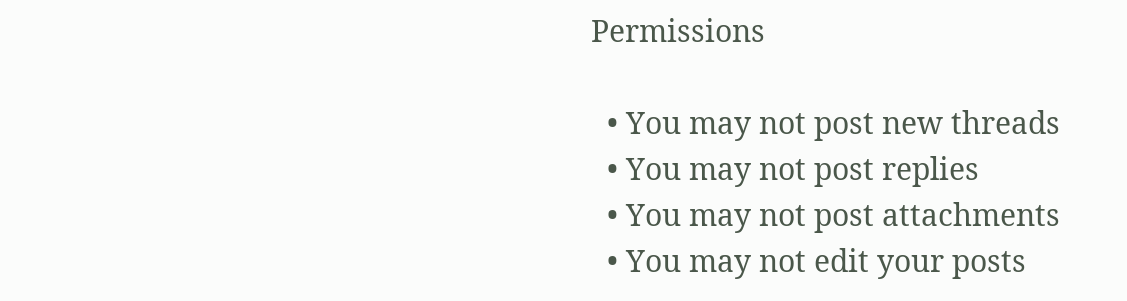Permissions

  • You may not post new threads
  • You may not post replies
  • You may not post attachments
  • You may not edit your posts